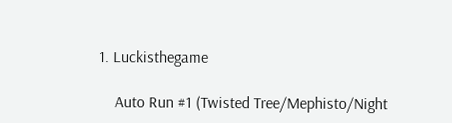1. Luckisthegame

    Auto Run #1 (Twisted Tree/Mephisto/Night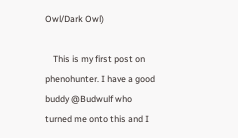Owl/Dark Owl)

    This is my first post on phenohunter. I have a good buddy @Budwulf who turned me onto this and I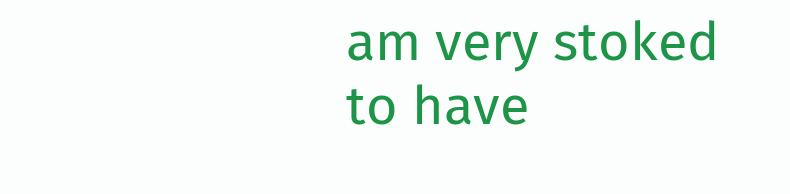am very stoked to have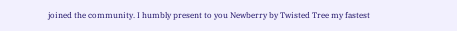joined the community. I humbly present to you Newberry by Twisted Tree my fastest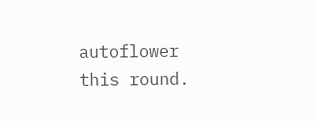autoflower this round.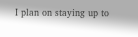I plan on staying up to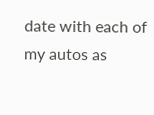date with each of my autos as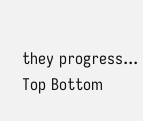they progress...
Top Bottom